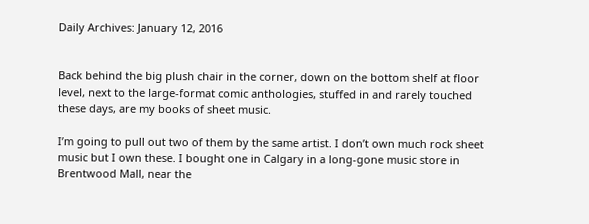Daily Archives: January 12, 2016


Back behind the big plush chair in the corner, down on the bottom shelf at floor level, next to the large-format comic anthologies, stuffed in and rarely touched these days, are my books of sheet music.

I’m going to pull out two of them by the same artist. I don’t own much rock sheet music but I own these. I bought one in Calgary in a long-gone music store in Brentwood Mall, near the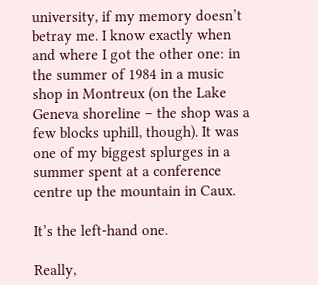university, if my memory doesn’t betray me. I know exactly when and where I got the other one: in the summer of 1984 in a music shop in Montreux (on the Lake Geneva shoreline – the shop was a few blocks uphill, though). It was one of my biggest splurges in a summer spent at a conference centre up the mountain in Caux.

It’s the left-hand one.

Really,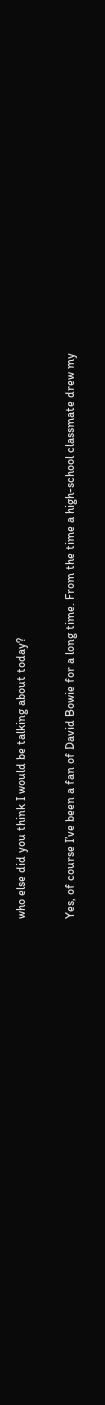who else did you think I would be talking about today?

Yes, of course I’ve been a fan of David Bowie for a long time. From the time a high-school classmate drew my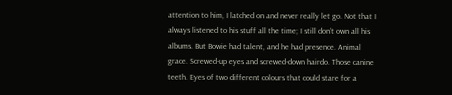attention to him, I latched on and never really let go. Not that I always listened to his stuff all the time; I still don’t own all his albums. But Bowie had talent, and he had presence. Animal grace. Screwed-up eyes and screwed-down hairdo. Those canine teeth. Eyes of two different colours that could stare for a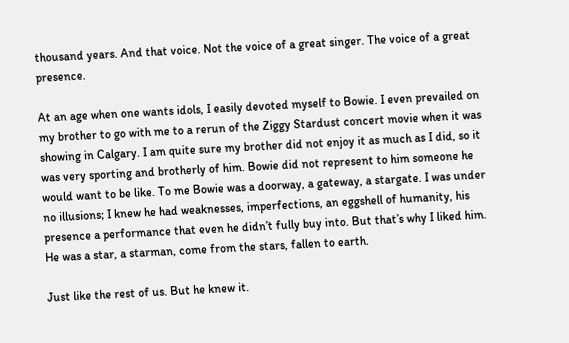thousand years. And that voice. Not the voice of a great singer. The voice of a great presence.

At an age when one wants idols, I easily devoted myself to Bowie. I even prevailed on my brother to go with me to a rerun of the Ziggy Stardust concert movie when it was showing in Calgary. I am quite sure my brother did not enjoy it as much as I did, so it was very sporting and brotherly of him. Bowie did not represent to him someone he would want to be like. To me Bowie was a doorway, a gateway, a stargate. I was under no illusions; I knew he had weaknesses, imperfections, an eggshell of humanity, his presence a performance that even he didn’t fully buy into. But that’s why I liked him. He was a star, a starman, come from the stars, fallen to earth.

Just like the rest of us. But he knew it.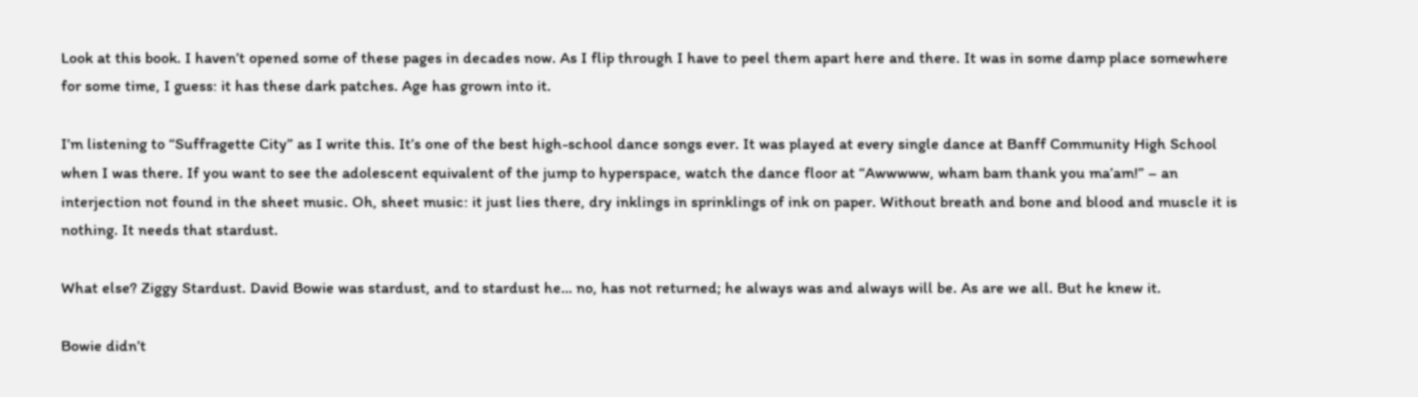Look at this book. I haven’t opened some of these pages in decades now. As I flip through I have to peel them apart here and there. It was in some damp place somewhere for some time, I guess: it has these dark patches. Age has grown into it.

I’m listening to “Suffragette City” as I write this. It’s one of the best high-school dance songs ever. It was played at every single dance at Banff Community High School when I was there. If you want to see the adolescent equivalent of the jump to hyperspace, watch the dance floor at “Awwwww, wham bam thank you ma’am!” – an interjection not found in the sheet music. Oh, sheet music: it just lies there, dry inklings in sprinklings of ink on paper. Without breath and bone and blood and muscle it is nothing. It needs that stardust.

What else? Ziggy Stardust. David Bowie was stardust, and to stardust he… no, has not returned; he always was and always will be. As are we all. But he knew it.

Bowie didn’t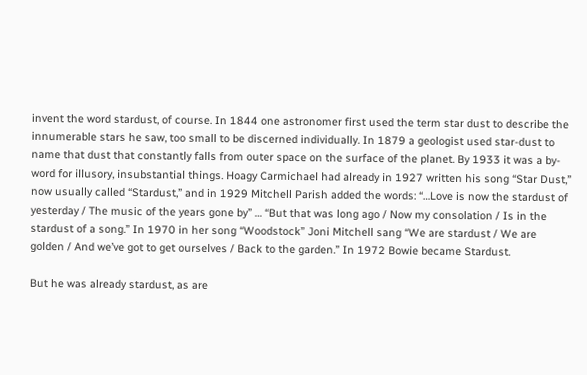invent the word stardust, of course. In 1844 one astronomer first used the term star dust to describe the innumerable stars he saw, too small to be discerned individually. In 1879 a geologist used star-dust to name that dust that constantly falls from outer space on the surface of the planet. By 1933 it was a by-word for illusory, insubstantial things. Hoagy Carmichael had already in 1927 written his song “Star Dust,” now usually called “Stardust,” and in 1929 Mitchell Parish added the words: “…Love is now the stardust of yesterday / The music of the years gone by” … “But that was long ago / Now my consolation / Is in the stardust of a song.” In 1970 in her song “Woodstock” Joni Mitchell sang “We are stardust / We are golden / And we’ve got to get ourselves / Back to the garden.” In 1972 Bowie became Stardust.

But he was already stardust, as are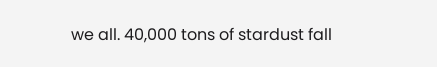we all. 40,000 tons of stardust fall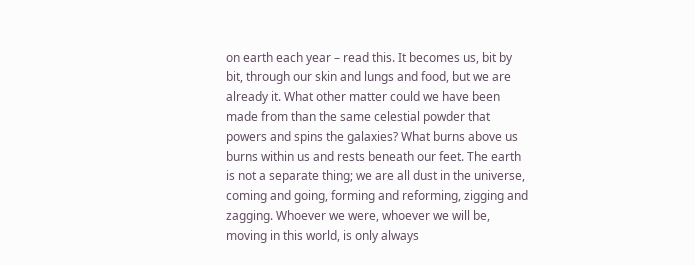on earth each year – read this. It becomes us, bit by bit, through our skin and lungs and food, but we are already it. What other matter could we have been made from than the same celestial powder that powers and spins the galaxies? What burns above us burns within us and rests beneath our feet. The earth is not a separate thing; we are all dust in the universe, coming and going, forming and reforming, zigging and zagging. Whoever we were, whoever we will be, moving in this world, is only always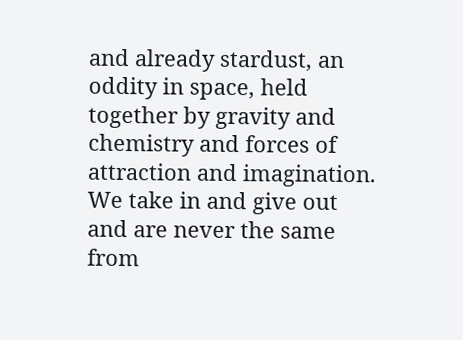and already stardust, an oddity in space, held together by gravity and chemistry and forces of attraction and imagination. We take in and give out and are never the same from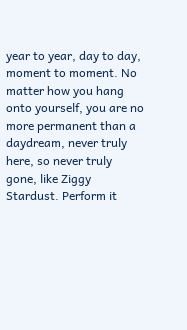year to year, day to day, moment to moment. No matter how you hang onto yourself, you are no more permanent than a daydream, never truly here, so never truly gone, like Ziggy Stardust. Perform it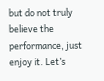but do not truly believe the performance, just enjoy it. Let’s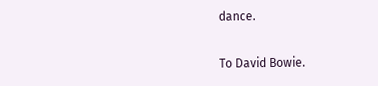dance.

To David Bowie.